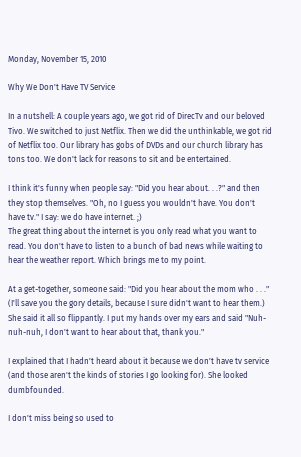Monday, November 15, 2010

Why We Don't Have TV Service

In a nutshell: A couple years ago, we got rid of DirecTv and our beloved Tivo. We switched to just Netflix. Then we did the unthinkable, we got rid of Netflix too. Our library has gobs of DVDs and our church library has tons too. We don't lack for reasons to sit and be entertained.

I think it's funny when people say: "Did you hear about. . .?" and then they stop themselves. "Oh, no I guess you wouldn't have. You don't have tv." I say: we do have internet. ;)
The great thing about the internet is you only read what you want to read. You don't have to listen to a bunch of bad news while waiting to hear the weather report. Which brings me to my point.

At a get-together, someone said: "Did you hear about the mom who . . ." (I'll save you the gory details, because I sure didn't want to hear them.) She said it all so flippantly. I put my hands over my ears and said "Nuh-nuh-nuh, I don't want to hear about that, thank you."

I explained that I hadn't heard about it because we don't have tv service (and those aren't the kinds of stories I go looking for). She looked dumbfounded.

I don't miss being so used to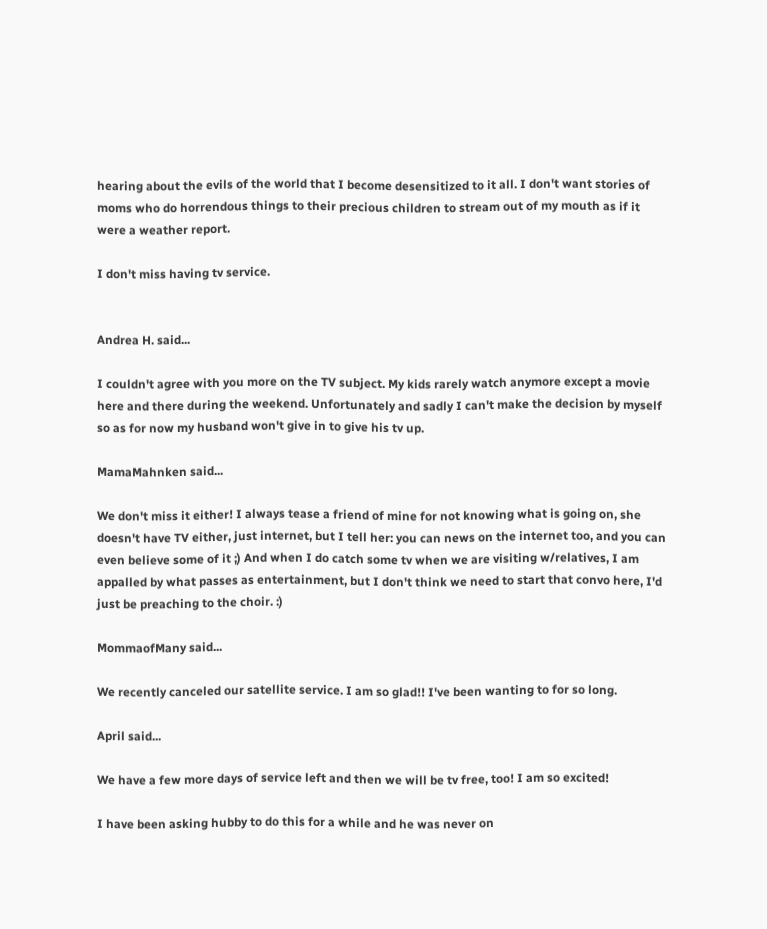hearing about the evils of the world that I become desensitized to it all. I don't want stories of moms who do horrendous things to their precious children to stream out of my mouth as if it were a weather report.

I don't miss having tv service.


Andrea H. said...

I couldn't agree with you more on the TV subject. My kids rarely watch anymore except a movie here and there during the weekend. Unfortunately and sadly I can't make the decision by myself so as for now my husband won't give in to give his tv up.

MamaMahnken said...

We don't miss it either! I always tease a friend of mine for not knowing what is going on, she doesn't have TV either, just internet, but I tell her: you can news on the internet too, and you can even believe some of it ;) And when I do catch some tv when we are visiting w/relatives, I am appalled by what passes as entertainment, but I don't think we need to start that convo here, I'd just be preaching to the choir. :)

MommaofMany said...

We recently canceled our satellite service. I am so glad!! I've been wanting to for so long.

April said...

We have a few more days of service left and then we will be tv free, too! I am so excited!

I have been asking hubby to do this for a while and he was never on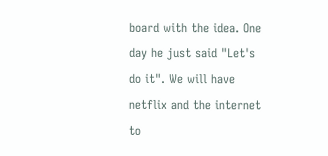board with the idea. One day he just said "Let's do it". We will have netflix and the internet to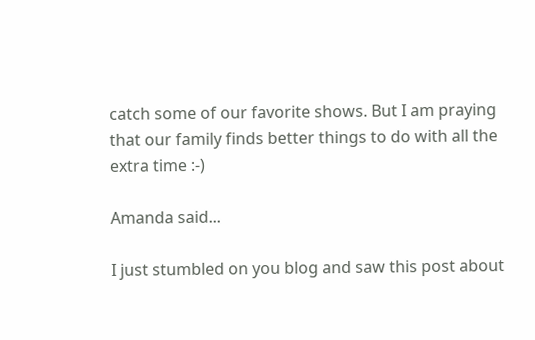catch some of our favorite shows. But I am praying that our family finds better things to do with all the extra time :-)

Amanda said...

I just stumbled on you blog and saw this post about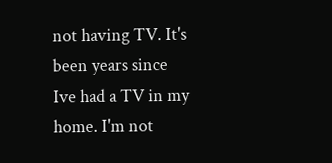not having TV. It's been years since Ive had a TV in my home. I'm not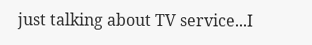just talking about TV service...I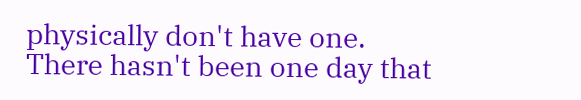physically don't have one. There hasn't been one day that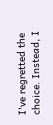I've regretted the choice. Instead, I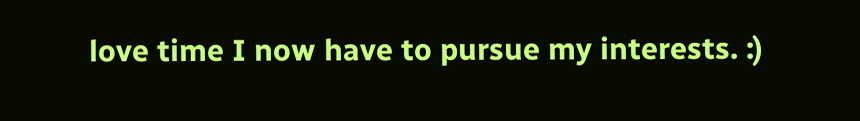love time I now have to pursue my interests. :)